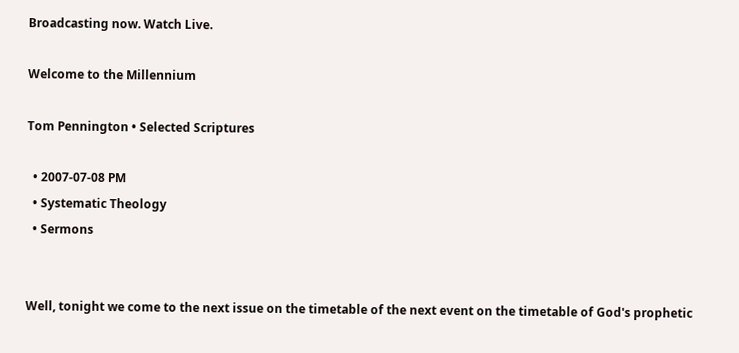Broadcasting now. Watch Live.

Welcome to the Millennium

Tom Pennington • Selected Scriptures

  • 2007-07-08 PM
  • Systematic Theology
  • Sermons


Well, tonight we come to the next issue on the timetable of the next event on the timetable of God's prophetic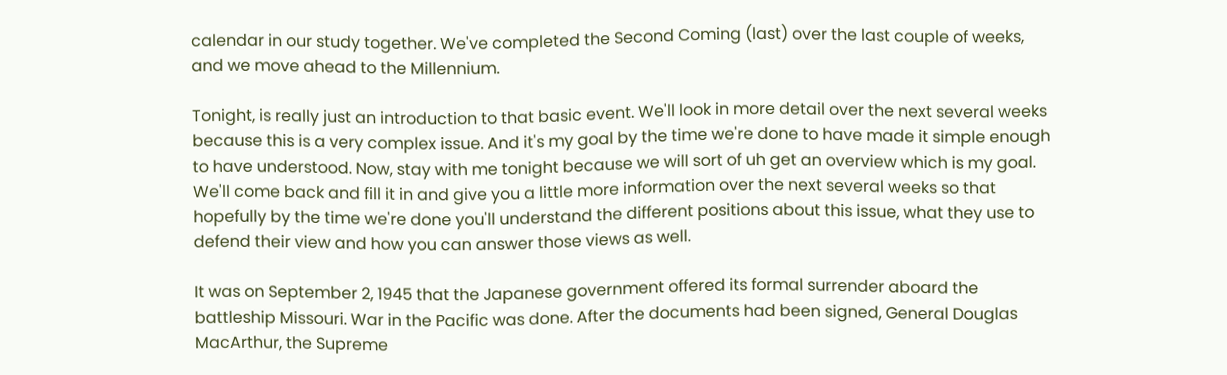calendar in our study together. We've completed the Second Coming (last) over the last couple of weeks, and we move ahead to the Millennium.

Tonight, is really just an introduction to that basic event. We'll look in more detail over the next several weeks because this is a very complex issue. And it's my goal by the time we're done to have made it simple enough to have understood. Now, stay with me tonight because we will sort of uh get an overview which is my goal. We'll come back and fill it in and give you a little more information over the next several weeks so that hopefully by the time we're done you'll understand the different positions about this issue, what they use to defend their view and how you can answer those views as well.

It was on September 2, 1945 that the Japanese government offered its formal surrender aboard the battleship Missouri. War in the Pacific was done. After the documents had been signed, General Douglas MacArthur, the Supreme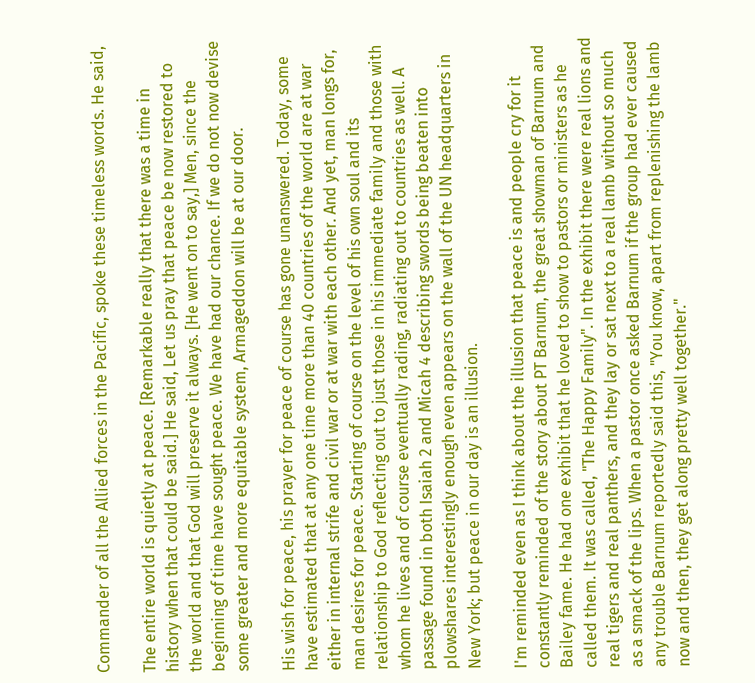Commander of all the Allied forces in the Pacific, spoke these timeless words. He said,

The entire world is quietly at peace. [Remarkable really that there was a time in history when that could be said.] He said, Let us pray that peace be now restored to the world and that God will preserve it always. [He went on to say,] Men, since the beginning of time have sought peace. We have had our chance. If we do not now devise some greater and more equitable system, Armageddon will be at our door.

His wish for peace, his prayer for peace of course has gone unanswered. Today, some have estimated that at any one time more than 40 countries of the world are at war either in internal strife and civil war or at war with each other. And yet, man longs for, man desires for peace. Starting of course on the level of his own soul and its relationship to God reflecting out to just those in his immediate family and those with whom he lives and of course eventually rading, radiating out to countries as well. A passage found in both Isaiah 2 and Micah 4 describing swords being beaten into plowshares interestingly enough even appears on the wall of the UN headquarters in New York; but peace in our day is an illusion.

I'm reminded even as I think about the illusion that peace is and people cry for it constantly reminded of the story about PT Barnum, the great showman of Barnum and Bailey fame. He had one exhibit that he loved to show to pastors or ministers as he called them. It was called, "The Happy Family". In the exhibit there were real lions and real tigers and real panthers, and they lay or sat next to a real lamb without so much as a smack of the lips. When a pastor once asked Barnum if the group had ever caused any trouble Barnum reportedly said this, "You know, apart from replenishing the lamb now and then, they get along pretty well together."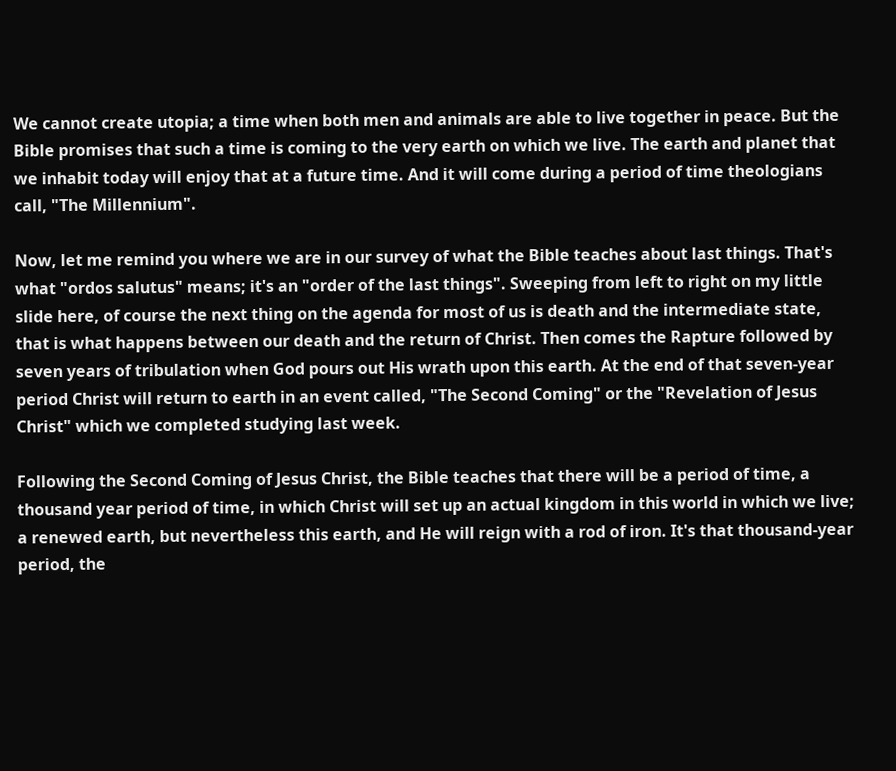We cannot create utopia; a time when both men and animals are able to live together in peace. But the Bible promises that such a time is coming to the very earth on which we live. The earth and planet that we inhabit today will enjoy that at a future time. And it will come during a period of time theologians call, "The Millennium".

Now, let me remind you where we are in our survey of what the Bible teaches about last things. That's what "ordos salutus" means; it's an "order of the last things". Sweeping from left to right on my little slide here, of course the next thing on the agenda for most of us is death and the intermediate state, that is what happens between our death and the return of Christ. Then comes the Rapture followed by seven years of tribulation when God pours out His wrath upon this earth. At the end of that seven-year period Christ will return to earth in an event called, "The Second Coming" or the "Revelation of Jesus Christ" which we completed studying last week.

Following the Second Coming of Jesus Christ, the Bible teaches that there will be a period of time, a thousand year period of time, in which Christ will set up an actual kingdom in this world in which we live; a renewed earth, but nevertheless this earth, and He will reign with a rod of iron. It's that thousand-year period, the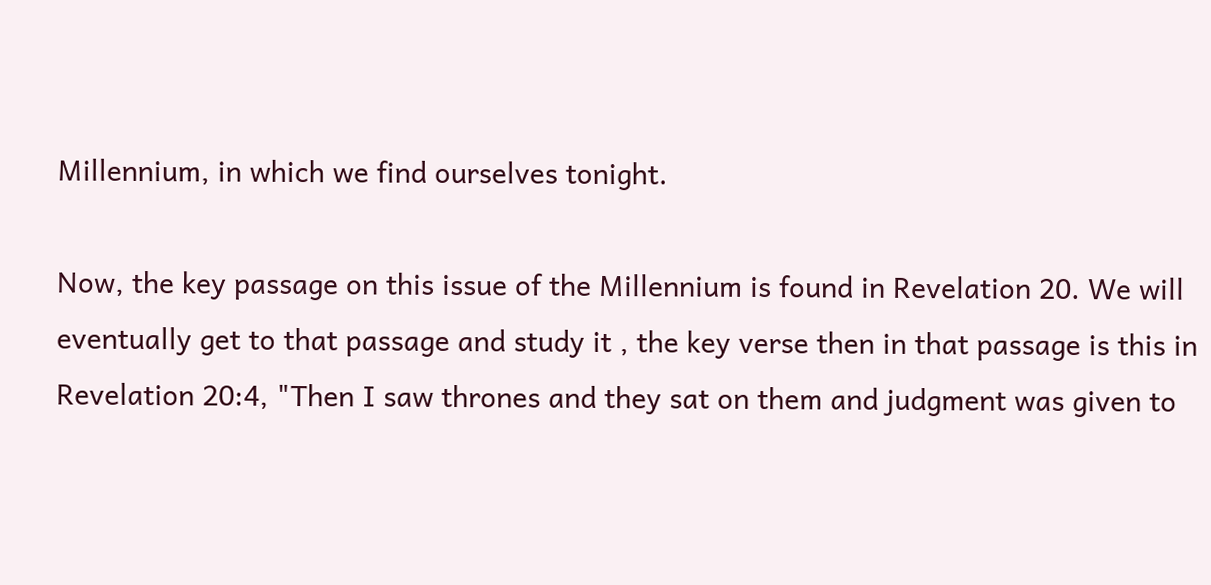Millennium, in which we find ourselves tonight.

Now, the key passage on this issue of the Millennium is found in Revelation 20. We will eventually get to that passage and study it , the key verse then in that passage is this in Revelation 20:4, "Then I saw thrones and they sat on them and judgment was given to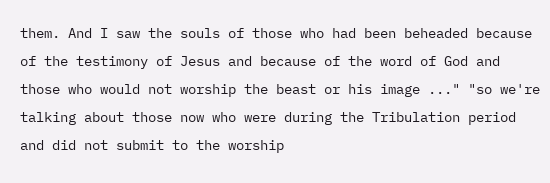them. And I saw the souls of those who had been beheaded because of the testimony of Jesus and because of the word of God and those who would not worship the beast or his image ..." "so we're talking about those now who were during the Tribulation period and did not submit to the worship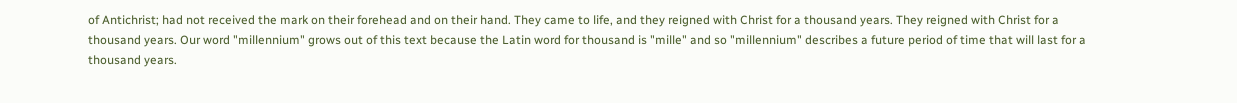of Antichrist; had not received the mark on their forehead and on their hand. They came to life, and they reigned with Christ for a thousand years. They reigned with Christ for a thousand years. Our word "millennium" grows out of this text because the Latin word for thousand is "mille" and so "millennium" describes a future period of time that will last for a thousand years.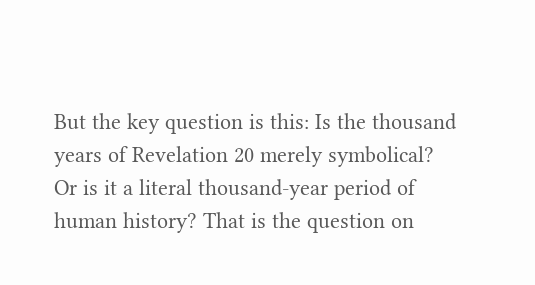But the key question is this: Is the thousand years of Revelation 20 merely symbolical? Or is it a literal thousand-year period of human history? That is the question on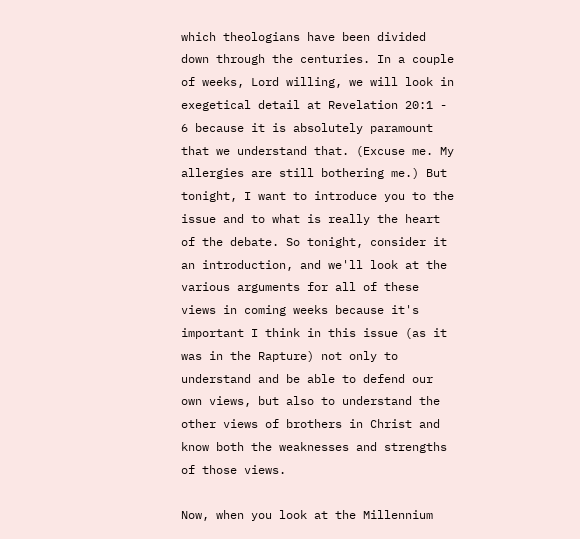which theologians have been divided down through the centuries. In a couple of weeks, Lord willing, we will look in exegetical detail at Revelation 20:1 - 6 because it is absolutely paramount that we understand that. (Excuse me. My allergies are still bothering me.) But tonight, I want to introduce you to the issue and to what is really the heart of the debate. So tonight, consider it an introduction, and we'll look at the various arguments for all of these views in coming weeks because it's important I think in this issue (as it was in the Rapture) not only to understand and be able to defend our own views, but also to understand the other views of brothers in Christ and know both the weaknesses and strengths of those views.

Now, when you look at the Millennium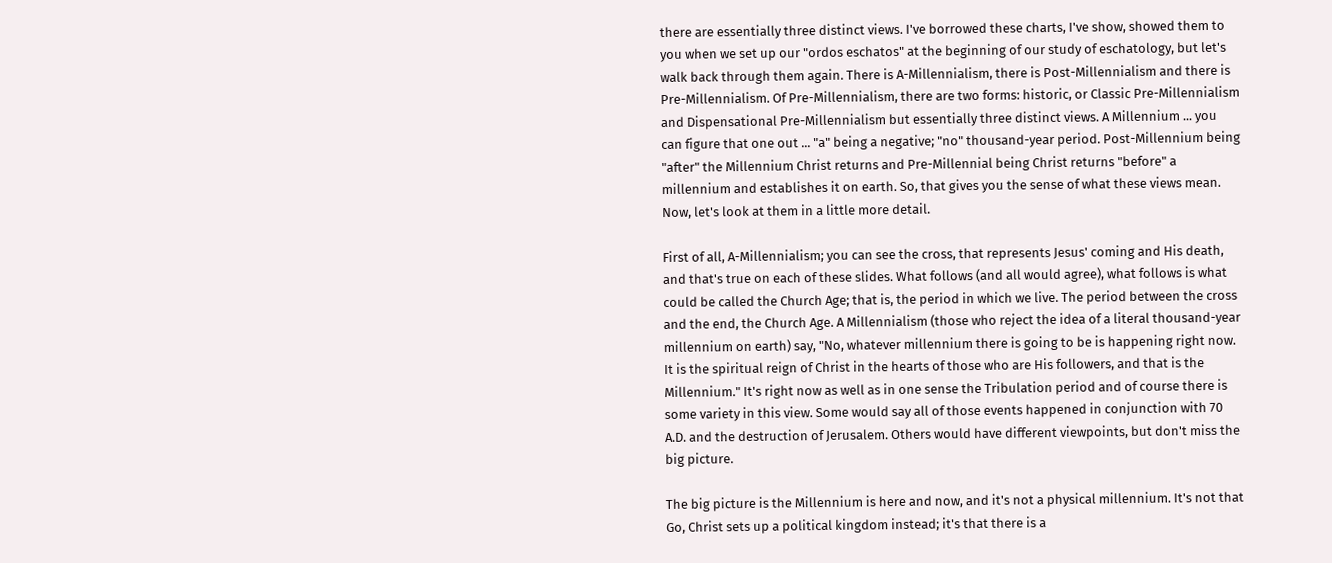there are essentially three distinct views. I've borrowed these charts, I've show, showed them to you when we set up our "ordos eschatos" at the beginning of our study of eschatology, but let's walk back through them again. There is A-Millennialism, there is Post-Millennialism and there is Pre-Millennialism. Of Pre-Millennialism, there are two forms: historic, or Classic Pre-Millennialism and Dispensational Pre-Millennialism but essentially three distinct views. A Millennium ... you can figure that one out ... "a" being a negative; "no" thousand-year period. Post-Millennium being "after" the Millennium Christ returns and Pre-Millennial being Christ returns "before" a millennium and establishes it on earth. So, that gives you the sense of what these views mean. Now, let's look at them in a little more detail.

First of all, A-Millennialism; you can see the cross, that represents Jesus' coming and His death, and that's true on each of these slides. What follows (and all would agree), what follows is what could be called the Church Age; that is, the period in which we live. The period between the cross and the end, the Church Age. A Millennialism (those who reject the idea of a literal thousand-year millennium on earth) say, "No, whatever millennium there is going to be is happening right now. It is the spiritual reign of Christ in the hearts of those who are His followers, and that is the Millennium." It's right now as well as in one sense the Tribulation period and of course there is some variety in this view. Some would say all of those events happened in conjunction with 70 A.D. and the destruction of Jerusalem. Others would have different viewpoints, but don't miss the big picture.

The big picture is the Millennium is here and now, and it's not a physical millennium. It's not that Go, Christ sets up a political kingdom instead; it's that there is a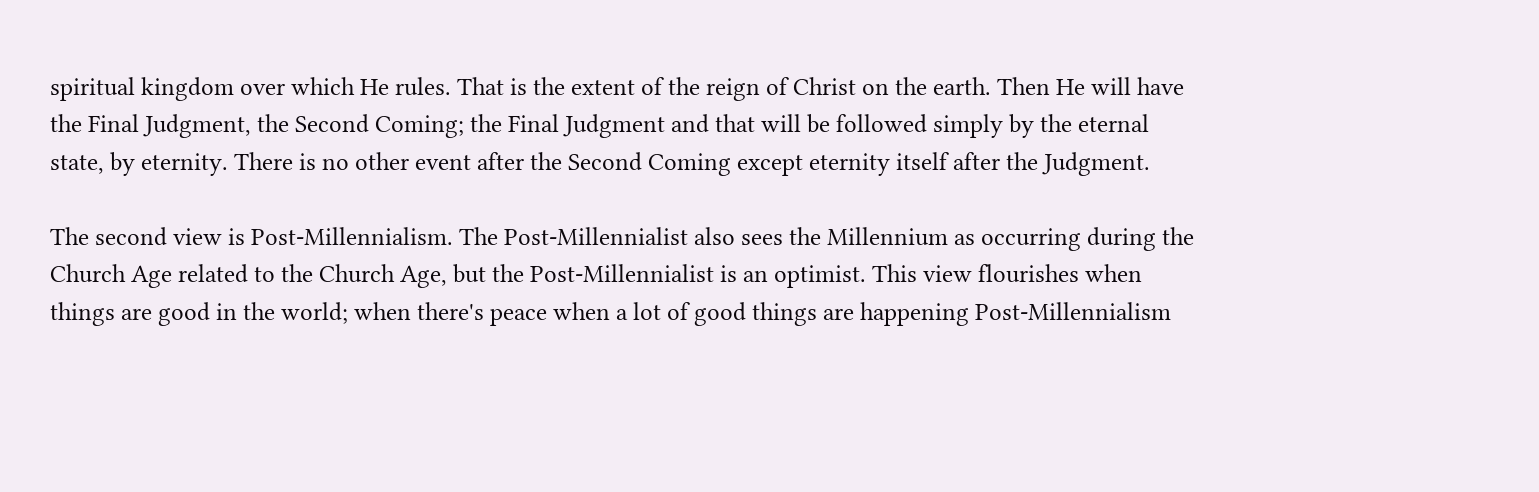spiritual kingdom over which He rules. That is the extent of the reign of Christ on the earth. Then He will have the Final Judgment, the Second Coming; the Final Judgment and that will be followed simply by the eternal state, by eternity. There is no other event after the Second Coming except eternity itself after the Judgment.

The second view is Post-Millennialism. The Post-Millennialist also sees the Millennium as occurring during the Church Age related to the Church Age, but the Post-Millennialist is an optimist. This view flourishes when things are good in the world; when there's peace when a lot of good things are happening Post-Millennialism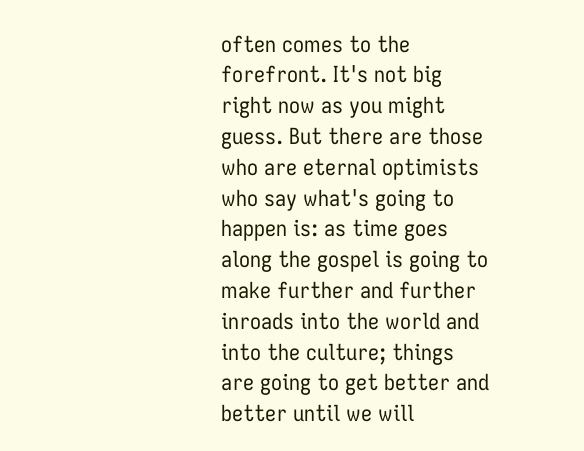often comes to the forefront. It's not big right now as you might guess. But there are those who are eternal optimists who say what's going to happen is: as time goes along the gospel is going to make further and further inroads into the world and into the culture; things are going to get better and better until we will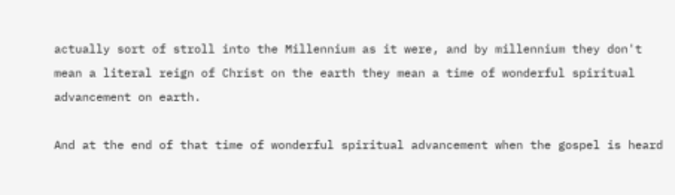actually sort of stroll into the Millennium as it were, and by millennium they don't mean a literal reign of Christ on the earth they mean a time of wonderful spiritual advancement on earth.

And at the end of that time of wonderful spiritual advancement when the gospel is heard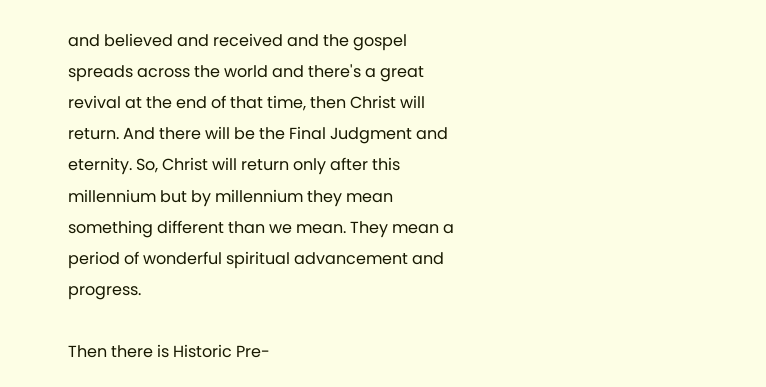and believed and received and the gospel spreads across the world and there's a great revival at the end of that time, then Christ will return. And there will be the Final Judgment and eternity. So, Christ will return only after this millennium but by millennium they mean something different than we mean. They mean a period of wonderful spiritual advancement and progress.

Then there is Historic Pre-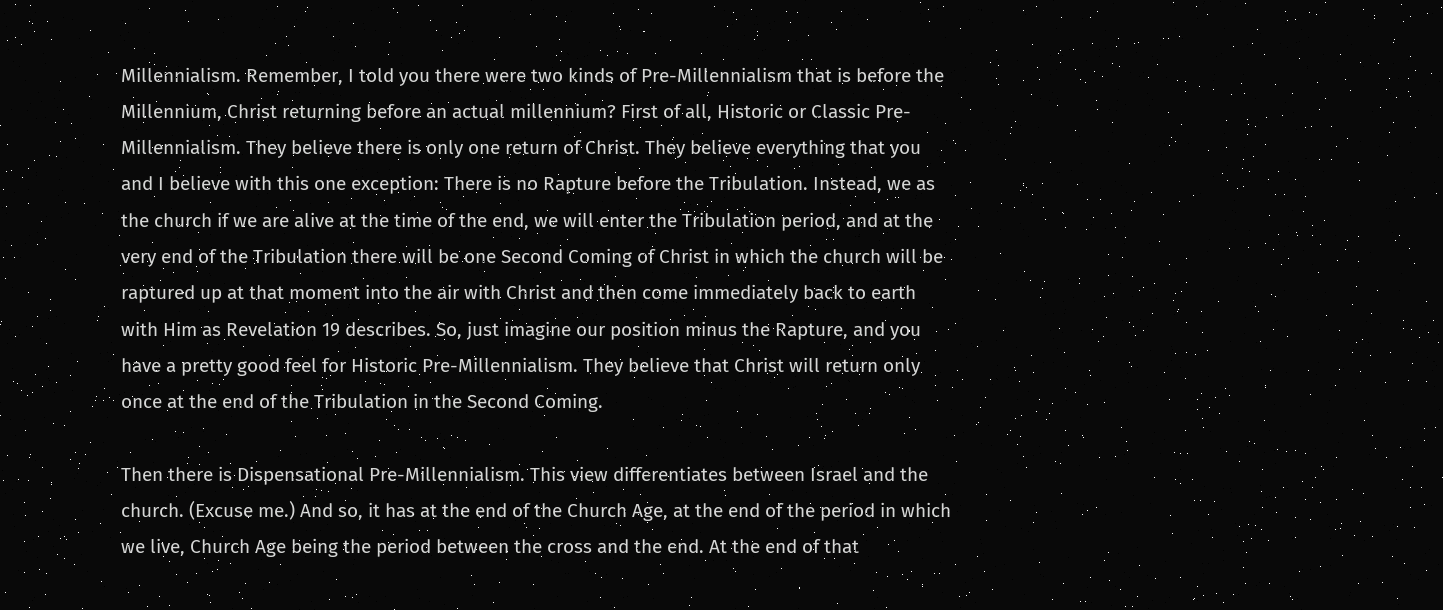Millennialism. Remember, I told you there were two kinds of Pre-Millennialism that is before the Millennium, Christ returning before an actual millennium? First of all, Historic or Classic Pre-Millennialism. They believe there is only one return of Christ. They believe everything that you and I believe with this one exception: There is no Rapture before the Tribulation. Instead, we as the church if we are alive at the time of the end, we will enter the Tribulation period, and at the very end of the Tribulation there will be one Second Coming of Christ in which the church will be raptured up at that moment into the air with Christ and then come immediately back to earth with Him as Revelation 19 describes. So, just imagine our position minus the Rapture, and you have a pretty good feel for Historic Pre-Millennialism. They believe that Christ will return only once at the end of the Tribulation in the Second Coming.

Then there is Dispensational Pre-Millennialism. This view differentiates between Israel and the church. (Excuse me.) And so, it has at the end of the Church Age, at the end of the period in which we live, Church Age being the period between the cross and the end. At the end of that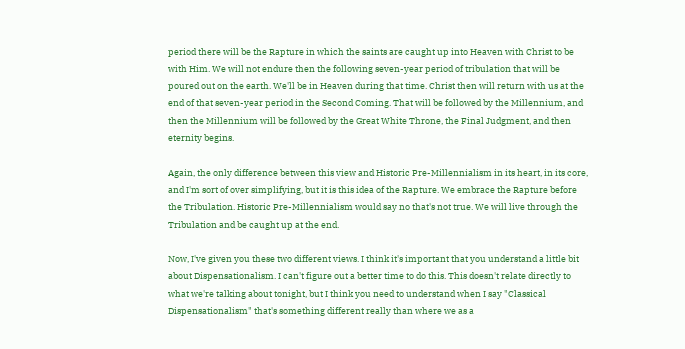period there will be the Rapture in which the saints are caught up into Heaven with Christ to be with Him. We will not endure then the following seven-year period of tribulation that will be poured out on the earth. We'll be in Heaven during that time. Christ then will return with us at the end of that seven-year period in the Second Coming. That will be followed by the Millennium, and then the Millennium will be followed by the Great White Throne, the Final Judgment, and then eternity begins.

Again, the only difference between this view and Historic Pre-Millennialism in its heart, in its core, and I'm sort of over simplifying, but it is this idea of the Rapture. We embrace the Rapture before the Tribulation. Historic Pre-Millennialism would say no that's not true. We will live through the Tribulation and be caught up at the end.

Now, I've given you these two different views. I think it's important that you understand a little bit about Dispensationalism. I can't figure out a better time to do this. This doesn't relate directly to what we're talking about tonight, but I think you need to understand when I say "Classical Dispensationalism" that's something different really than where we as a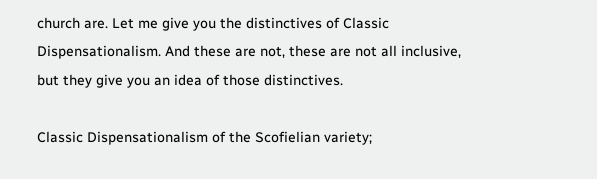church are. Let me give you the distinctives of Classic Dispensationalism. And these are not, these are not all inclusive, but they give you an idea of those distinctives.

Classic Dispensationalism of the Scofielian variety;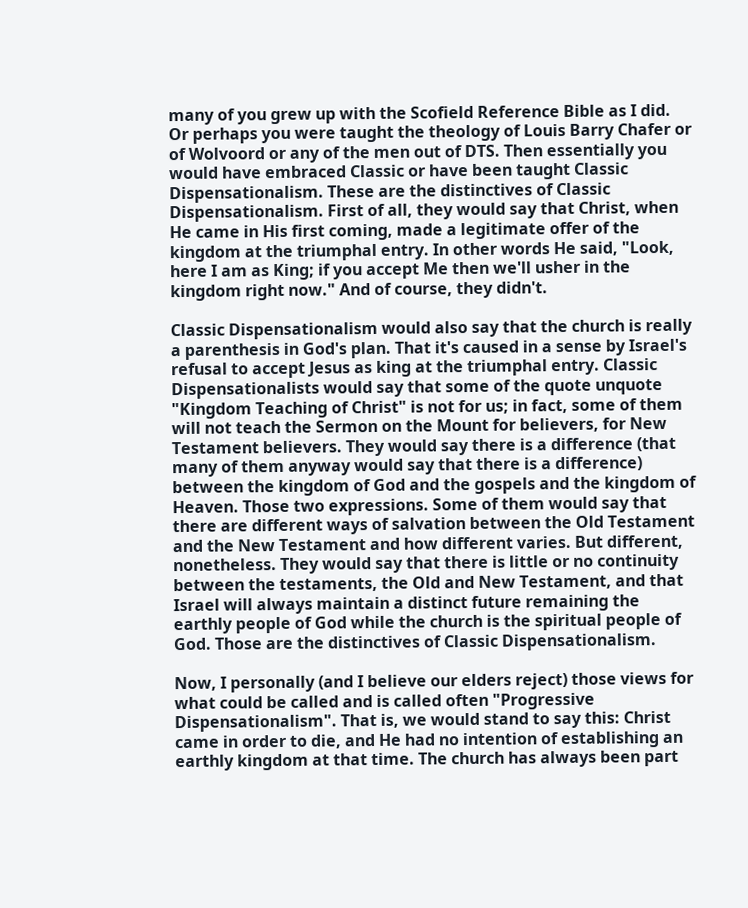many of you grew up with the Scofield Reference Bible as I did. Or perhaps you were taught the theology of Louis Barry Chafer or of Wolvoord or any of the men out of DTS. Then essentially you would have embraced Classic or have been taught Classic Dispensationalism. These are the distinctives of Classic Dispensationalism. First of all, they would say that Christ, when He came in His first coming, made a legitimate offer of the kingdom at the triumphal entry. In other words He said, "Look, here I am as King; if you accept Me then we'll usher in the kingdom right now." And of course, they didn't.

Classic Dispensationalism would also say that the church is really a parenthesis in God's plan. That it's caused in a sense by Israel's refusal to accept Jesus as king at the triumphal entry. Classic Dispensationalists would say that some of the quote unquote "Kingdom Teaching of Christ" is not for us; in fact, some of them will not teach the Sermon on the Mount for believers, for New Testament believers. They would say there is a difference (that many of them anyway would say that there is a difference) between the kingdom of God and the gospels and the kingdom of Heaven. Those two expressions. Some of them would say that there are different ways of salvation between the Old Testament and the New Testament and how different varies. But different, nonetheless. They would say that there is little or no continuity between the testaments, the Old and New Testament, and that Israel will always maintain a distinct future remaining the earthly people of God while the church is the spiritual people of God. Those are the distinctives of Classic Dispensationalism.

Now, I personally (and I believe our elders reject) those views for what could be called and is called often "Progressive Dispensationalism". That is, we would stand to say this: Christ came in order to die, and He had no intention of establishing an earthly kingdom at that time. The church has always been part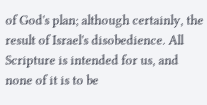of God's plan; although certainly, the result of Israel's disobedience. All Scripture is intended for us, and none of it is to be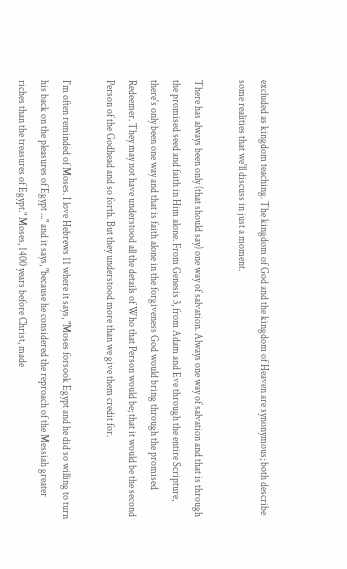excluded as kingdom teaching. The kingdom of God and the kingdom of Heaven are synonymous; both describe some realities that we'll discuss in just a moment.

There has always been only (that should say) one way of salvation. Always one way of salvation and that is through the promised seed and faith in Him alone. From Genesis 3, from Adam and Eve through the entire Scripture, there's only been one way and that is faith alone in the forgiveness God would bring through the promised Redeemer. They may not have understood all the details of Who that Person would be; that it would be the second Person of the Godhead and so forth. But they understood more than we give them credit for.

I'm often reminded of Moses. I love Hebrews 11 where it says, "Moses forsook Egypt and he did so willing to turn his back on the pleasures of Egypt ..." and it says, "because he considered the reproach of the Messiah greater riches than the treasures of Egypt." Moses, 1400 years before Christ, made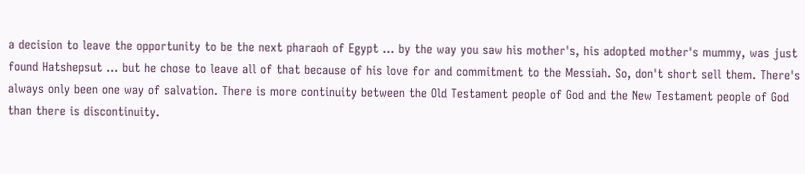a decision to leave the opportunity to be the next pharaoh of Egypt ... by the way you saw his mother's, his adopted mother's mummy, was just found Hatshepsut ... but he chose to leave all of that because of his love for and commitment to the Messiah. So, don't short sell them. There's always only been one way of salvation. There is more continuity between the Old Testament people of God and the New Testament people of God than there is discontinuity.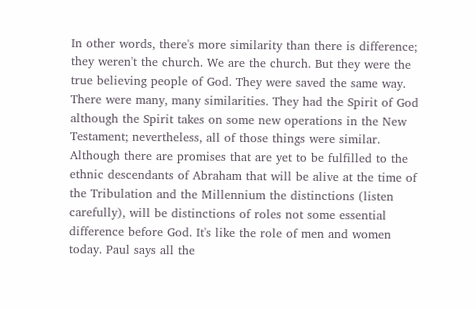In other words, there's more similarity than there is difference; they weren't the church. We are the church. But they were the true believing people of God. They were saved the same way. There were many, many similarities. They had the Spirit of God although the Spirit takes on some new operations in the New Testament; nevertheless, all of those things were similar. Although there are promises that are yet to be fulfilled to the ethnic descendants of Abraham that will be alive at the time of the Tribulation and the Millennium the distinctions (listen carefully), will be distinctions of roles not some essential difference before God. It's like the role of men and women today. Paul says all the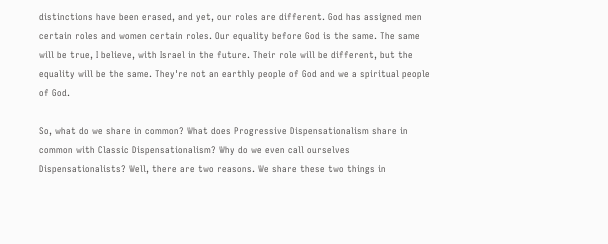distinctions have been erased, and yet, our roles are different. God has assigned men certain roles and women certain roles. Our equality before God is the same. The same will be true, I believe, with Israel in the future. Their role will be different, but the equality will be the same. They're not an earthly people of God and we a spiritual people of God.

So, what do we share in common? What does Progressive Dispensationalism share in common with Classic Dispensationalism? Why do we even call ourselves Dispensationalists? Well, there are two reasons. We share these two things in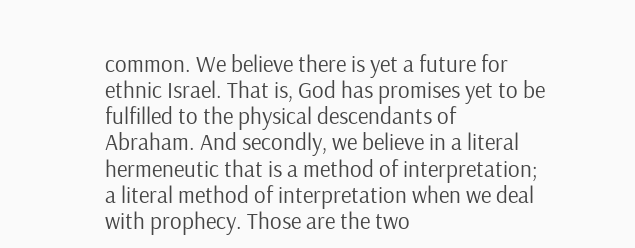common. We believe there is yet a future for ethnic Israel. That is, God has promises yet to be fulfilled to the physical descendants of Abraham. And secondly, we believe in a literal hermeneutic that is a method of interpretation; a literal method of interpretation when we deal with prophecy. Those are the two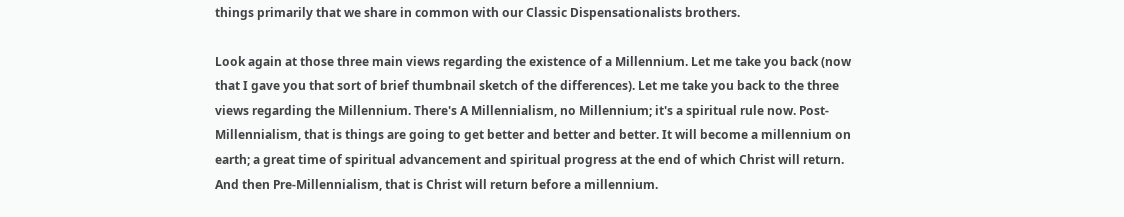things primarily that we share in common with our Classic Dispensationalists brothers.

Look again at those three main views regarding the existence of a Millennium. Let me take you back (now that I gave you that sort of brief thumbnail sketch of the differences). Let me take you back to the three views regarding the Millennium. There's A Millennialism, no Millennium; it's a spiritual rule now. Post-Millennialism, that is things are going to get better and better and better. It will become a millennium on earth; a great time of spiritual advancement and spiritual progress at the end of which Christ will return. And then Pre-Millennialism, that is Christ will return before a millennium.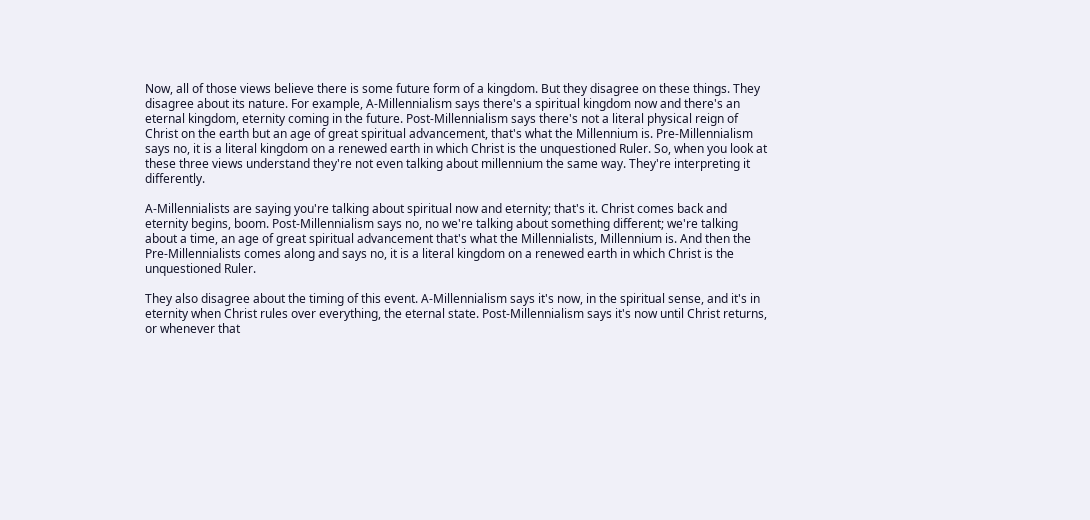Now, all of those views believe there is some future form of a kingdom. But they disagree on these things. They disagree about its nature. For example, A-Millennialism says there's a spiritual kingdom now and there's an eternal kingdom, eternity coming in the future. Post-Millennialism says there's not a literal physical reign of Christ on the earth but an age of great spiritual advancement, that's what the Millennium is. Pre-Millennialism says no, it is a literal kingdom on a renewed earth in which Christ is the unquestioned Ruler. So, when you look at these three views understand they're not even talking about millennium the same way. They're interpreting it differently.

A-Millennialists are saying you're talking about spiritual now and eternity; that's it. Christ comes back and eternity begins, boom. Post-Millennialism says no, no we're talking about something different; we're talking about a time, an age of great spiritual advancement that's what the Millennialists, Millennium is. And then the Pre-Millennialists comes along and says no, it is a literal kingdom on a renewed earth in which Christ is the unquestioned Ruler.

They also disagree about the timing of this event. A-Millennialism says it's now, in the spiritual sense, and it's in eternity when Christ rules over everything, the eternal state. Post-Millennialism says it's now until Christ returns, or whenever that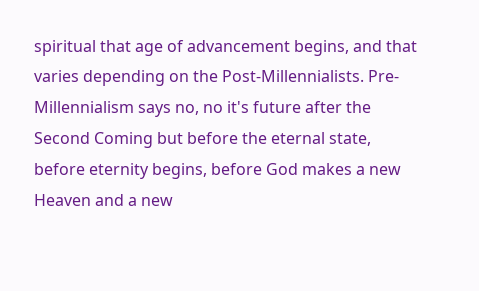spiritual that age of advancement begins, and that varies depending on the Post-Millennialists. Pre-Millennialism says no, no it's future after the Second Coming but before the eternal state, before eternity begins, before God makes a new Heaven and a new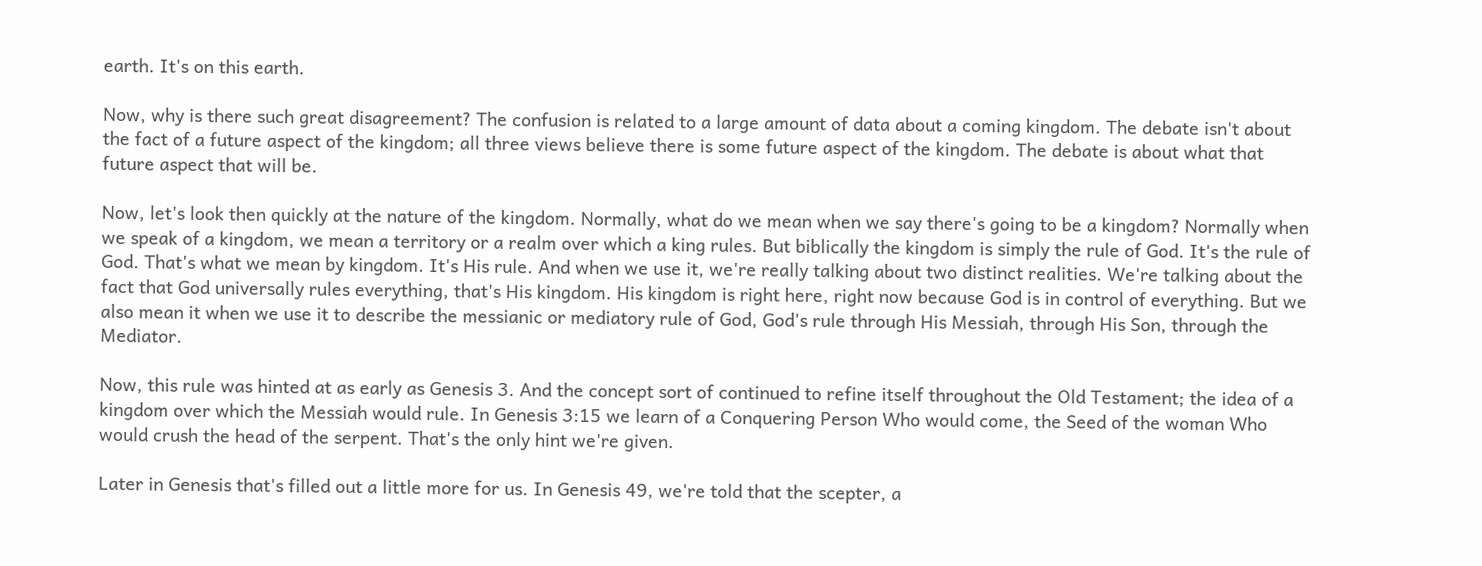earth. It's on this earth.

Now, why is there such great disagreement? The confusion is related to a large amount of data about a coming kingdom. The debate isn't about the fact of a future aspect of the kingdom; all three views believe there is some future aspect of the kingdom. The debate is about what that future aspect that will be.

Now, let's look then quickly at the nature of the kingdom. Normally, what do we mean when we say there's going to be a kingdom? Normally when we speak of a kingdom, we mean a territory or a realm over which a king rules. But biblically the kingdom is simply the rule of God. It's the rule of God. That's what we mean by kingdom. It's His rule. And when we use it, we're really talking about two distinct realities. We're talking about the fact that God universally rules everything, that's His kingdom. His kingdom is right here, right now because God is in control of everything. But we also mean it when we use it to describe the messianic or mediatory rule of God, God's rule through His Messiah, through His Son, through the Mediator.

Now, this rule was hinted at as early as Genesis 3. And the concept sort of continued to refine itself throughout the Old Testament; the idea of a kingdom over which the Messiah would rule. In Genesis 3:15 we learn of a Conquering Person Who would come, the Seed of the woman Who would crush the head of the serpent. That's the only hint we're given.

Later in Genesis that's filled out a little more for us. In Genesis 49, we're told that the scepter, a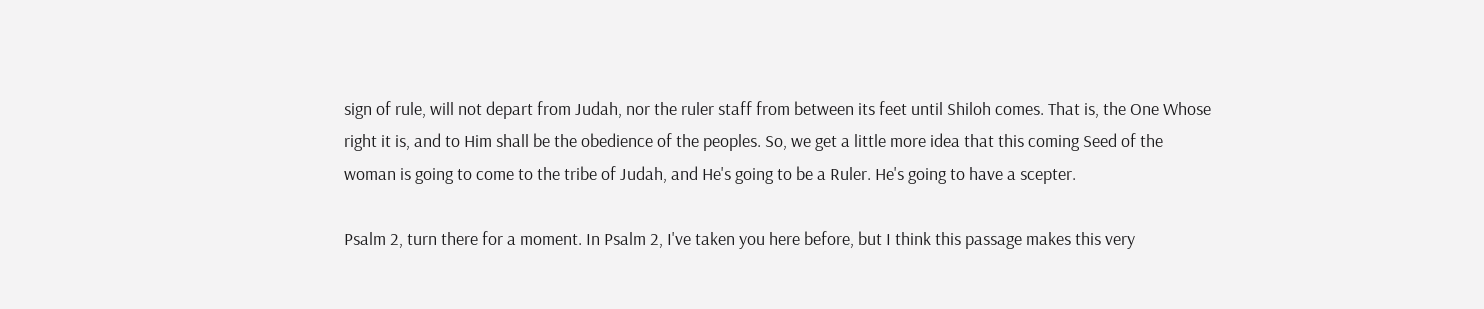sign of rule, will not depart from Judah, nor the ruler staff from between its feet until Shiloh comes. That is, the One Whose right it is, and to Him shall be the obedience of the peoples. So, we get a little more idea that this coming Seed of the woman is going to come to the tribe of Judah, and He's going to be a Ruler. He's going to have a scepter.

Psalm 2, turn there for a moment. In Psalm 2, I've taken you here before, but I think this passage makes this very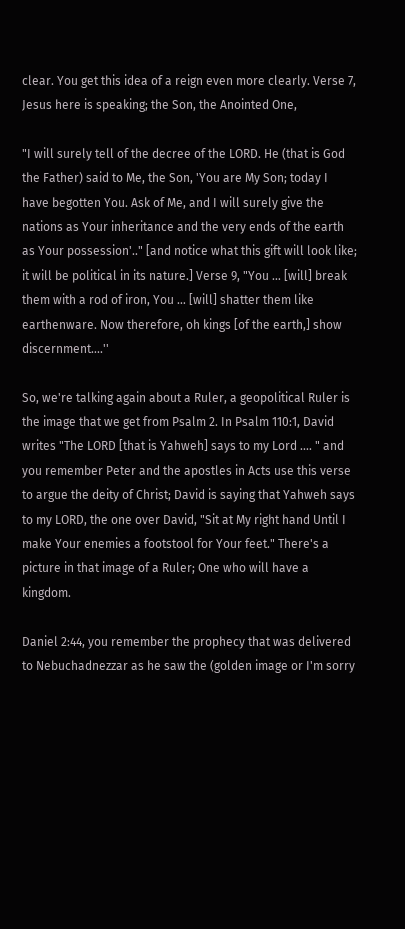clear. You get this idea of a reign even more clearly. Verse 7, Jesus here is speaking; the Son, the Anointed One,

"I will surely tell of the decree of the LORD. He (that is God the Father) said to Me, the Son, 'You are My Son; today I have begotten You. Ask of Me, and I will surely give the nations as Your inheritance and the very ends of the earth as Your possession'.." [and notice what this gift will look like; it will be political in its nature.] Verse 9, "You … [will] break them with a rod of iron, You … [will] shatter them like earthenware. Now therefore, oh kings [of the earth,] show discernment....''

So, we're talking again about a Ruler, a geopolitical Ruler is the image that we get from Psalm 2. In Psalm 110:1, David writes "The LORD [that is Yahweh] says to my Lord .... " and you remember Peter and the apostles in Acts use this verse to argue the deity of Christ; David is saying that Yahweh says to my LORD, the one over David, "Sit at My right hand Until I make Your enemies a footstool for Your feet." There's a picture in that image of a Ruler; One who will have a kingdom.

Daniel 2:44, you remember the prophecy that was delivered to Nebuchadnezzar as he saw the (golden image or I'm sorry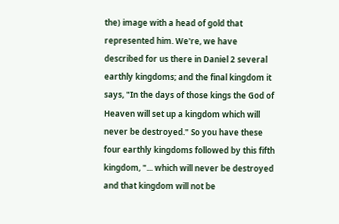the) image with a head of gold that represented him. We're, we have described for us there in Daniel 2 several earthly kingdoms; and the final kingdom it says, "In the days of those kings the God of Heaven will set up a kingdom which will never be destroyed." So you have these four earthly kingdoms followed by this fifth kingdom, "... which will never be destroyed and that kingdom will not be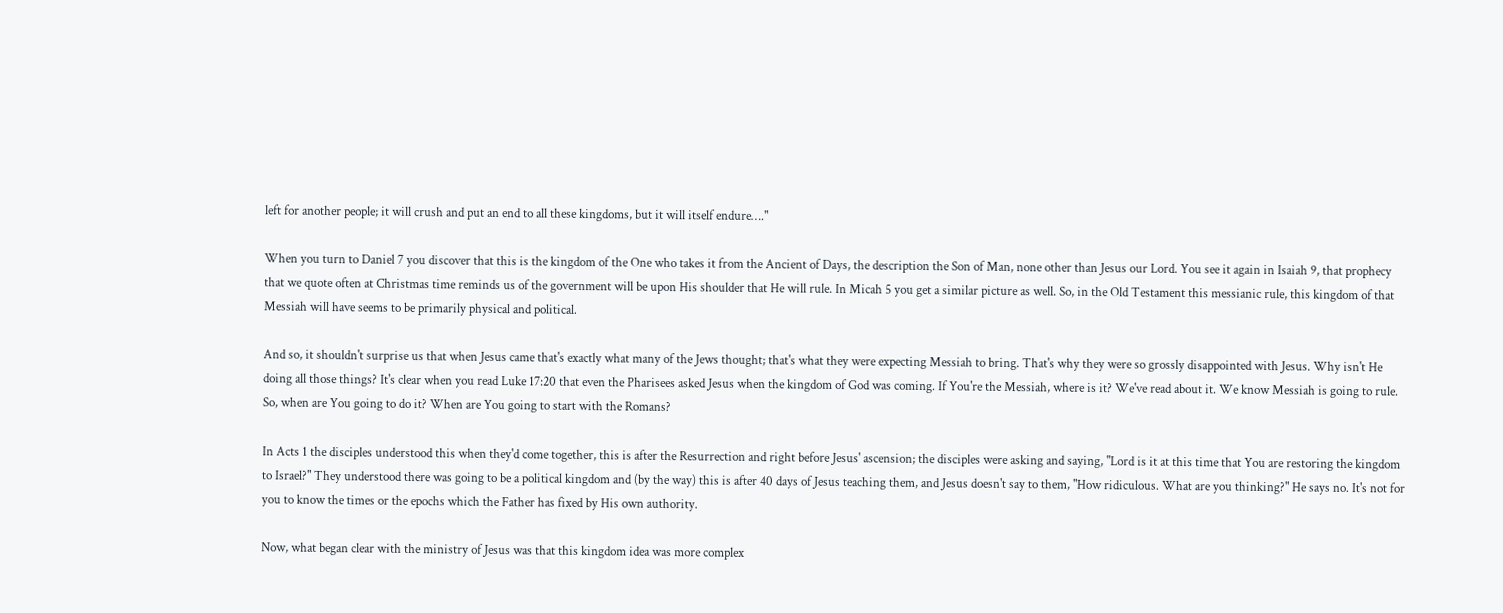left for another people; it will crush and put an end to all these kingdoms, but it will itself endure…."

When you turn to Daniel 7 you discover that this is the kingdom of the One who takes it from the Ancient of Days, the description the Son of Man, none other than Jesus our Lord. You see it again in Isaiah 9, that prophecy that we quote often at Christmas time reminds us of the government will be upon His shoulder that He will rule. In Micah 5 you get a similar picture as well. So, in the Old Testament this messianic rule, this kingdom of that Messiah will have seems to be primarily physical and political.

And so, it shouldn't surprise us that when Jesus came that's exactly what many of the Jews thought; that's what they were expecting Messiah to bring. That's why they were so grossly disappointed with Jesus. Why isn't He doing all those things? It's clear when you read Luke 17:20 that even the Pharisees asked Jesus when the kingdom of God was coming. If You're the Messiah, where is it? We've read about it. We know Messiah is going to rule. So, when are You going to do it? When are You going to start with the Romans?

In Acts 1 the disciples understood this when they'd come together, this is after the Resurrection and right before Jesus' ascension; the disciples were asking and saying, "Lord is it at this time that You are restoring the kingdom to Israel?" They understood there was going to be a political kingdom and (by the way) this is after 40 days of Jesus teaching them, and Jesus doesn't say to them, "How ridiculous. What are you thinking?" He says no. It's not for you to know the times or the epochs which the Father has fixed by His own authority.

Now, what began clear with the ministry of Jesus was that this kingdom idea was more complex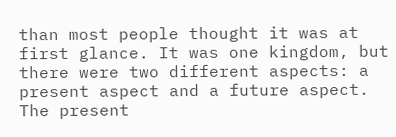than most people thought it was at first glance. It was one kingdom, but there were two different aspects: a present aspect and a future aspect. The present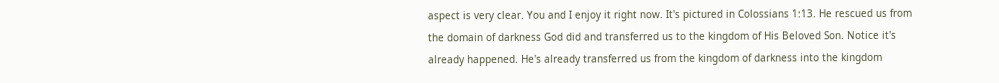aspect is very clear. You and I enjoy it right now. It's pictured in Colossians 1:13. He rescued us from the domain of darkness God did and transferred us to the kingdom of His Beloved Son. Notice it's already happened. He's already transferred us from the kingdom of darkness into the kingdom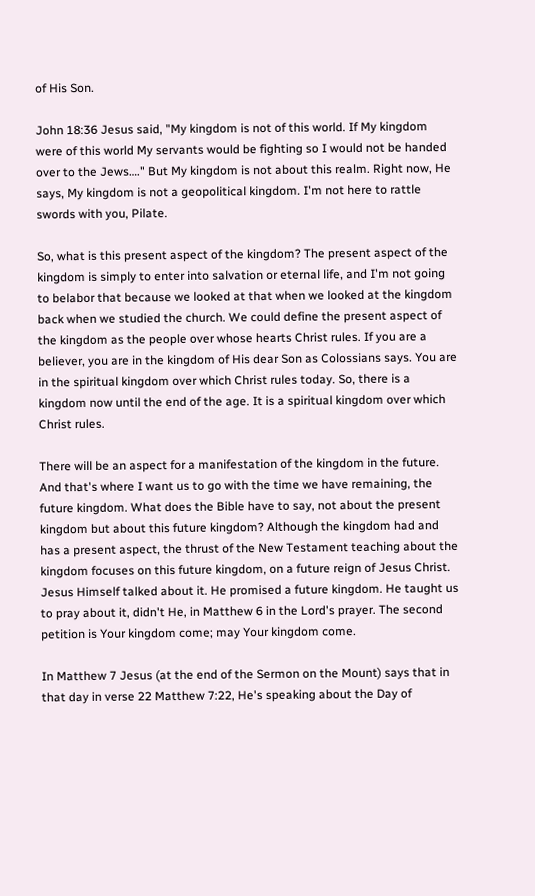of His Son.

John 18:36 Jesus said, "My kingdom is not of this world. If My kingdom were of this world My servants would be fighting so I would not be handed over to the Jews…." But My kingdom is not about this realm. Right now, He says, My kingdom is not a geopolitical kingdom. I'm not here to rattle swords with you, Pilate.

So, what is this present aspect of the kingdom? The present aspect of the kingdom is simply to enter into salvation or eternal life, and I'm not going to belabor that because we looked at that when we looked at the kingdom back when we studied the church. We could define the present aspect of the kingdom as the people over whose hearts Christ rules. If you are a believer, you are in the kingdom of His dear Son as Colossians says. You are in the spiritual kingdom over which Christ rules today. So, there is a kingdom now until the end of the age. It is a spiritual kingdom over which Christ rules.

There will be an aspect for a manifestation of the kingdom in the future. And that's where I want us to go with the time we have remaining, the future kingdom. What does the Bible have to say, not about the present kingdom but about this future kingdom? Although the kingdom had and has a present aspect, the thrust of the New Testament teaching about the kingdom focuses on this future kingdom, on a future reign of Jesus Christ. Jesus Himself talked about it. He promised a future kingdom. He taught us to pray about it, didn't He, in Matthew 6 in the Lord's prayer. The second petition is Your kingdom come; may Your kingdom come.

In Matthew 7 Jesus (at the end of the Sermon on the Mount) says that in that day in verse 22 Matthew 7:22, He's speaking about the Day of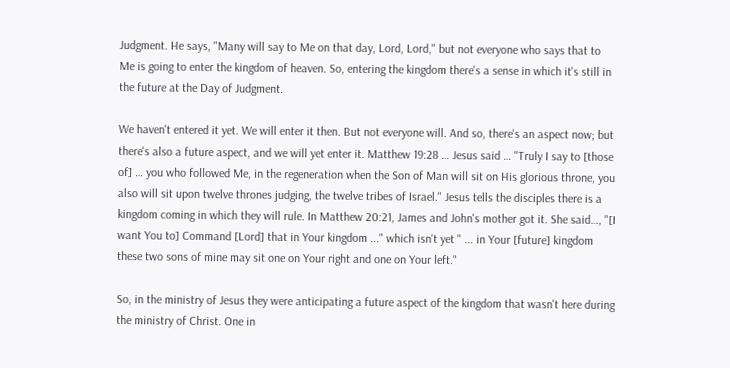Judgment. He says, "Many will say to Me on that day, Lord, Lord," but not everyone who says that to Me is going to enter the kingdom of heaven. So, entering the kingdom there's a sense in which it's still in the future at the Day of Judgment.

We haven't entered it yet. We will enter it then. But not everyone will. And so, there's an aspect now; but there's also a future aspect, and we will yet enter it. Matthew 19:28 … Jesus said … "Truly I say to [those of] … you who followed Me, in the regeneration when the Son of Man will sit on His glorious throne, you also will sit upon twelve thrones judging, the twelve tribes of Israel." Jesus tells the disciples there is a kingdom coming in which they will rule. In Matthew 20:21, James and John's mother got it. She said…, "[I want You to] Command [Lord] that in Your kingdom ..." which isn't yet " ... in Your [future] kingdom these two sons of mine may sit one on Your right and one on Your left."

So, in the ministry of Jesus they were anticipating a future aspect of the kingdom that wasn't here during the ministry of Christ. One in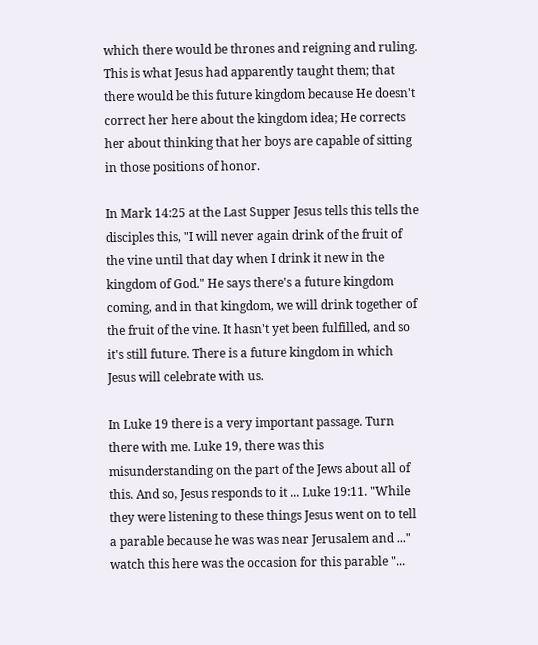which there would be thrones and reigning and ruling. This is what Jesus had apparently taught them; that there would be this future kingdom because He doesn't correct her here about the kingdom idea; He corrects her about thinking that her boys are capable of sitting in those positions of honor.

In Mark 14:25 at the Last Supper Jesus tells this tells the disciples this, "I will never again drink of the fruit of the vine until that day when I drink it new in the kingdom of God." He says there's a future kingdom coming, and in that kingdom, we will drink together of the fruit of the vine. It hasn't yet been fulfilled, and so it's still future. There is a future kingdom in which Jesus will celebrate with us.

In Luke 19 there is a very important passage. Turn there with me. Luke 19, there was this misunderstanding on the part of the Jews about all of this. And so, Jesus responds to it ... Luke 19:11. "While they were listening to these things Jesus went on to tell a parable because he was was near Jerusalem and ..." watch this here was the occasion for this parable "...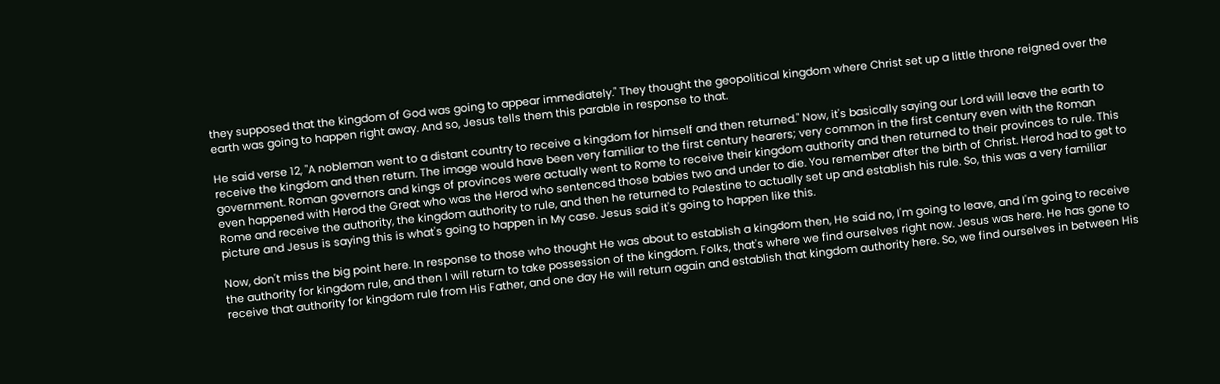they supposed that the kingdom of God was going to appear immediately." They thought the geopolitical kingdom where Christ set up a little throne reigned over the earth was going to happen right away. And so, Jesus tells them this parable in response to that.

He said verse 12, "A nobleman went to a distant country to receive a kingdom for himself and then returned." Now, it's basically saying our Lord will leave the earth to receive the kingdom and then return. The image would have been very familiar to the first century hearers; very common in the first century even with the Roman government. Roman governors and kings of provinces were actually went to Rome to receive their kingdom authority and then returned to their provinces to rule. This even happened with Herod the Great who was the Herod who sentenced those babies two and under to die. You remember after the birth of Christ. Herod had to get to Rome and receive the authority, the kingdom authority to rule, and then he returned to Palestine to actually set up and establish his rule. So, this was a very familiar picture and Jesus is saying this is what's going to happen in My case. Jesus said it's going to happen like this.

Now, don't miss the big point here. In response to those who thought He was about to establish a kingdom then, He said no, I'm going to leave, and I'm going to receive the authority for kingdom rule, and then I will return to take possession of the kingdom. Folks, that's where we find ourselves right now. Jesus was here. He has gone to receive that authority for kingdom rule from His Father, and one day He will return again and establish that kingdom authority here. So, we find ourselves in between His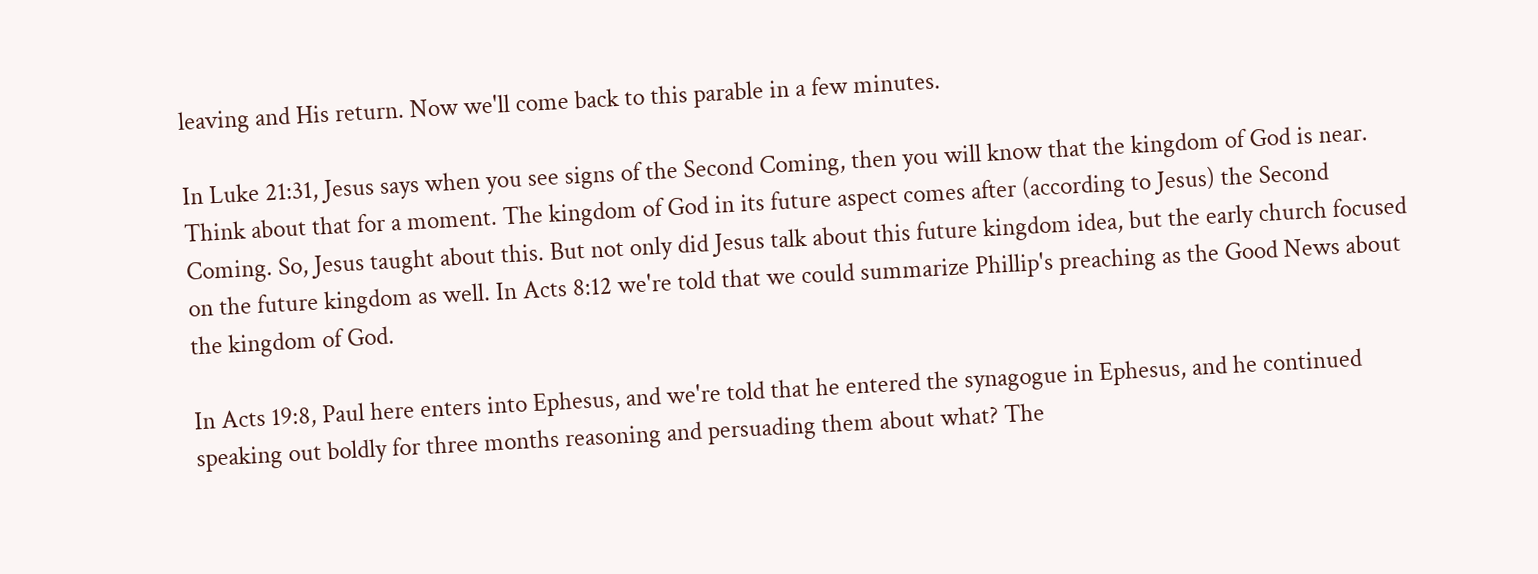leaving and His return. Now we'll come back to this parable in a few minutes.

In Luke 21:31, Jesus says when you see signs of the Second Coming, then you will know that the kingdom of God is near. Think about that for a moment. The kingdom of God in its future aspect comes after (according to Jesus) the Second Coming. So, Jesus taught about this. But not only did Jesus talk about this future kingdom idea, but the early church focused on the future kingdom as well. In Acts 8:12 we're told that we could summarize Phillip's preaching as the Good News about the kingdom of God.

In Acts 19:8, Paul here enters into Ephesus, and we're told that he entered the synagogue in Ephesus, and he continued speaking out boldly for three months reasoning and persuading them about what? The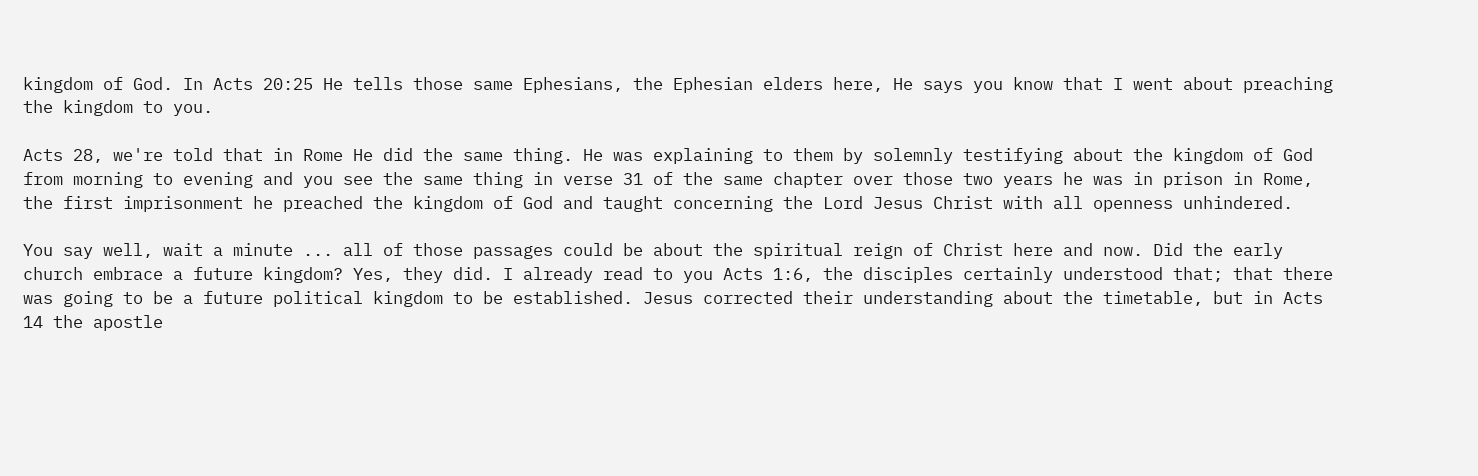kingdom of God. In Acts 20:25 He tells those same Ephesians, the Ephesian elders here, He says you know that I went about preaching the kingdom to you.

Acts 28, we're told that in Rome He did the same thing. He was explaining to them by solemnly testifying about the kingdom of God from morning to evening and you see the same thing in verse 31 of the same chapter over those two years he was in prison in Rome, the first imprisonment he preached the kingdom of God and taught concerning the Lord Jesus Christ with all openness unhindered.

You say well, wait a minute ... all of those passages could be about the spiritual reign of Christ here and now. Did the early church embrace a future kingdom? Yes, they did. I already read to you Acts 1:6, the disciples certainly understood that; that there was going to be a future political kingdom to be established. Jesus corrected their understanding about the timetable, but in Acts 14 the apostle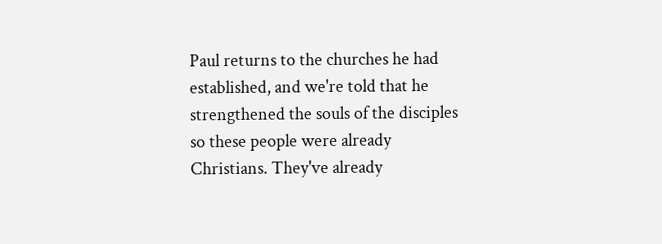Paul returns to the churches he had established, and we're told that he strengthened the souls of the disciples so these people were already Christians. They've already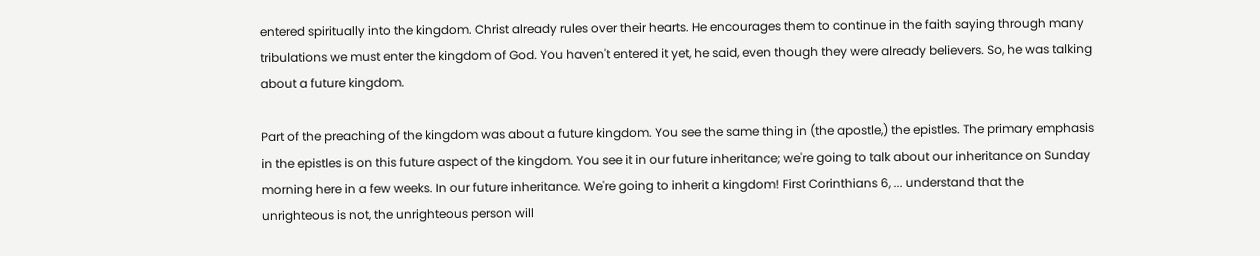entered spiritually into the kingdom. Christ already rules over their hearts. He encourages them to continue in the faith saying through many tribulations we must enter the kingdom of God. You haven't entered it yet, he said, even though they were already believers. So, he was talking about a future kingdom.

Part of the preaching of the kingdom was about a future kingdom. You see the same thing in (the apostle,) the epistles. The primary emphasis in the epistles is on this future aspect of the kingdom. You see it in our future inheritance; we're going to talk about our inheritance on Sunday morning here in a few weeks. In our future inheritance. We're going to inherit a kingdom! First Corinthians 6, ... understand that the unrighteous is not, the unrighteous person will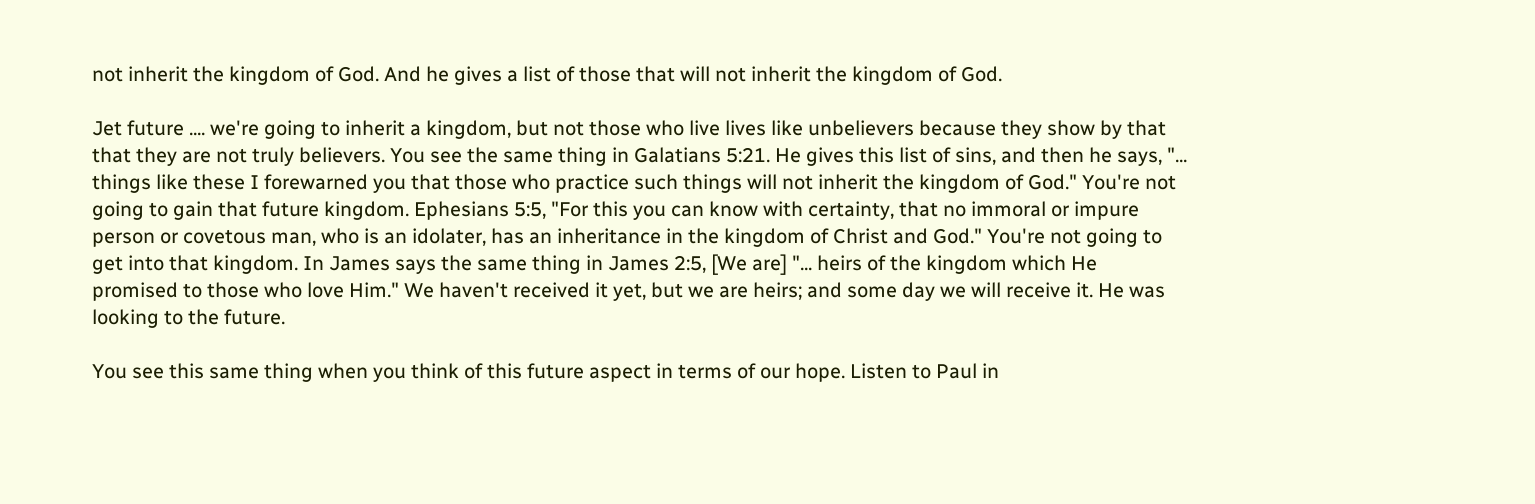not inherit the kingdom of God. And he gives a list of those that will not inherit the kingdom of God.

Jet future .... we're going to inherit a kingdom, but not those who live lives like unbelievers because they show by that that they are not truly believers. You see the same thing in Galatians 5:21. He gives this list of sins, and then he says, "... things like these I forewarned you that those who practice such things will not inherit the kingdom of God." You're not going to gain that future kingdom. Ephesians 5:5, "For this you can know with certainty, that no immoral or impure person or covetous man, who is an idolater, has an inheritance in the kingdom of Christ and God." You're not going to get into that kingdom. In James says the same thing in James 2:5, [We are] "... heirs of the kingdom which He promised to those who love Him." We haven't received it yet, but we are heirs; and some day we will receive it. He was looking to the future.

You see this same thing when you think of this future aspect in terms of our hope. Listen to Paul in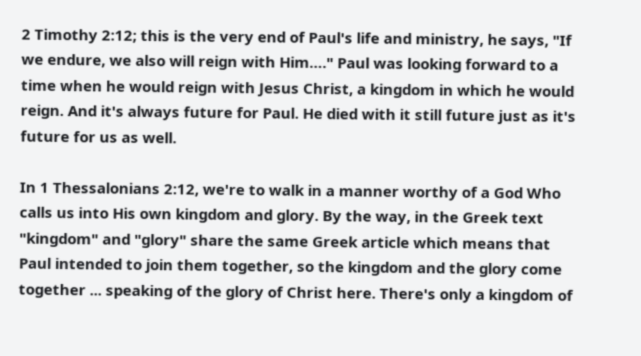2 Timothy 2:12; this is the very end of Paul's life and ministry, he says, "If we endure, we also will reign with Him…." Paul was looking forward to a time when he would reign with Jesus Christ, a kingdom in which he would reign. And it's always future for Paul. He died with it still future just as it's future for us as well.

In 1 Thessalonians 2:12, we're to walk in a manner worthy of a God Who calls us into His own kingdom and glory. By the way, in the Greek text "kingdom" and "glory" share the same Greek article which means that Paul intended to join them together, so the kingdom and the glory come together ... speaking of the glory of Christ here. There's only a kingdom of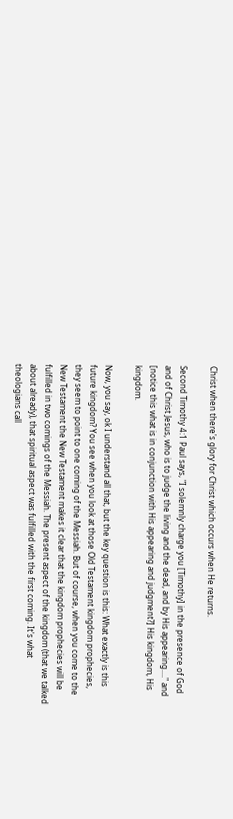Christ when there's glory for Christ which occurs when He returns.

Second Timothy 4:1 Paul says, "I solemnly charge you [Timothy] in the presence of God and of Christ Jesus, who is to judge the living and the dead, and by His appearing...." and [notice this what is in conjunction with His appearing and judgment?] His kingdom, His kingdom.

Now, you say, ok I understand all that, but the key question is this: What exactly is this future kingdom? You see when you look at those Old Testament kingdom prophecies, they seem to point to one coming of the Messiah. But of course, when you come to the New Testament the New Testament makes it clear that the kingdom prophecies will be fulfilled in two comings of the Messiah. The present aspect of the kingdom (that we talked about already), that spiritual aspect was fulfilled with the first coming. It's what theologians call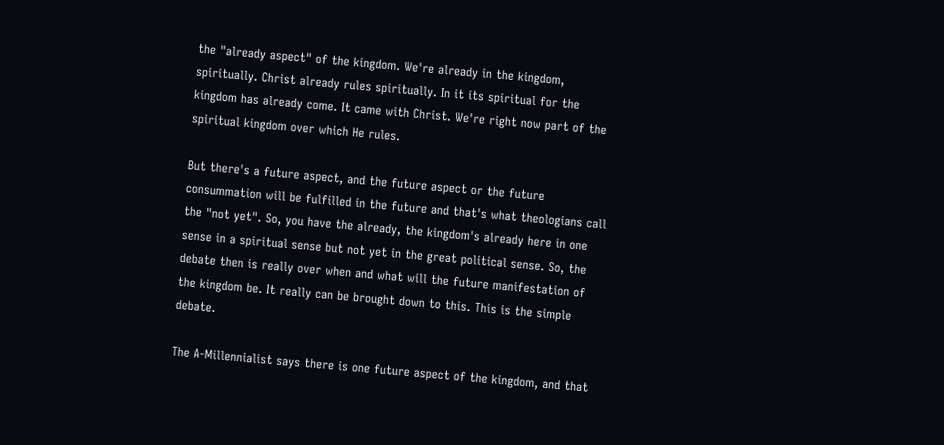the "already aspect" of the kingdom. We're already in the kingdom, spiritually. Christ already rules spiritually. In it its spiritual for the kingdom has already come. It came with Christ. We're right now part of the spiritual kingdom over which He rules.

But there's a future aspect, and the future aspect or the future consummation will be fulfilled in the future and that's what theologians call the "not yet". So, you have the already, the kingdom's already here in one sense in a spiritual sense but not yet in the great political sense. So, the debate then is really over when and what will the future manifestation of the kingdom be. It really can be brought down to this. This is the simple debate.

The A-Millennialist says there is one future aspect of the kingdom, and that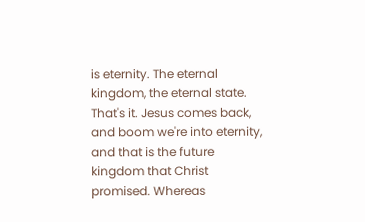is eternity. The eternal kingdom, the eternal state. That's it. Jesus comes back, and boom we're into eternity, and that is the future kingdom that Christ promised. Whereas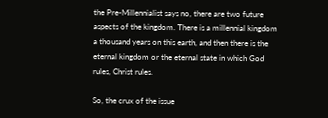the Pre-Millennialist says no, there are two future aspects of the kingdom. There is a millennial kingdom a thousand years on this earth, and then there is the eternal kingdom or the eternal state in which God rules, Christ rules.

So, the crux of the issue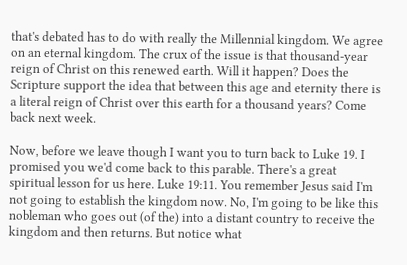that's debated has to do with really the Millennial kingdom. We agree on an eternal kingdom. The crux of the issue is that thousand-year reign of Christ on this renewed earth. Will it happen? Does the Scripture support the idea that between this age and eternity there is a literal reign of Christ over this earth for a thousand years? Come back next week.

Now, before we leave though I want you to turn back to Luke 19. I promised you we'd come back to this parable. There's a great spiritual lesson for us here. Luke 19:11. You remember Jesus said I'm not going to establish the kingdom now. No, I'm going to be like this nobleman who goes out (of the) into a distant country to receive the kingdom and then returns. But notice what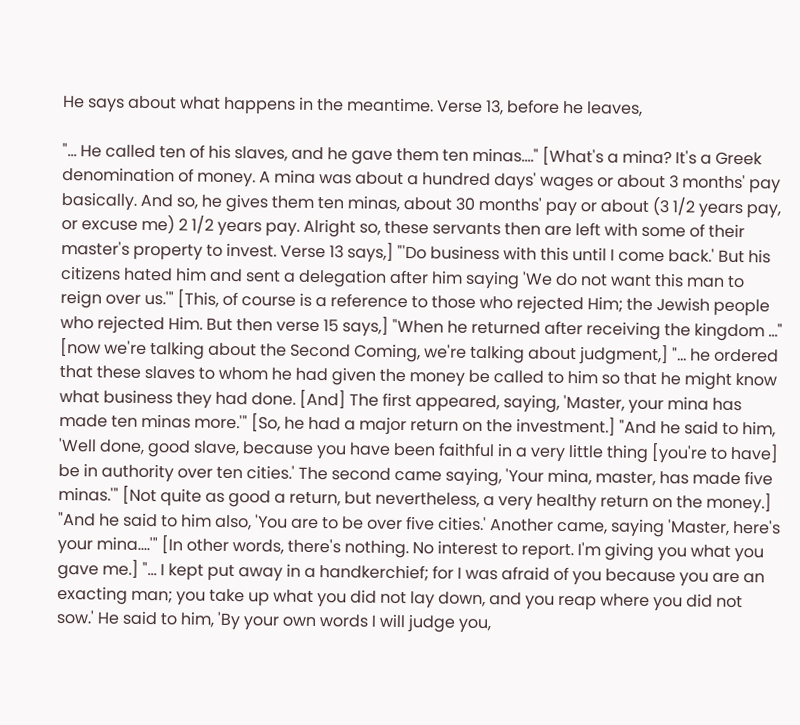He says about what happens in the meantime. Verse 13, before he leaves,

"… He called ten of his slaves, and he gave them ten minas...." [What's a mina? It's a Greek denomination of money. A mina was about a hundred days' wages or about 3 months' pay basically. And so, he gives them ten minas, about 30 months' pay or about (3 1/2 years pay, or excuse me) 2 1/2 years pay. Alright so, these servants then are left with some of their master's property to invest. Verse 13 says,] "'Do business with this until I come back.' But his citizens hated him and sent a delegation after him saying 'We do not want this man to reign over us.'" [This, of course is a reference to those who rejected Him; the Jewish people who rejected Him. But then verse 15 says,] "When he returned after receiving the kingdom ..." [now we're talking about the Second Coming, we're talking about judgment,] "... he ordered that these slaves to whom he had given the money be called to him so that he might know what business they had done. [And] The first appeared, saying, 'Master, your mina has made ten minas more.'" [So, he had a major return on the investment.] "And he said to him, 'Well done, good slave, because you have been faithful in a very little thing [you're to have] be in authority over ten cities.' The second came saying, 'Your mina, master, has made five minas.'" [Not quite as good a return, but nevertheless, a very healthy return on the money.] "And he said to him also, 'You are to be over five cities.' Another came, saying 'Master, here's your mina....'" [In other words, there's nothing. No interest to report. I'm giving you what you gave me.] "... I kept put away in a handkerchief; for I was afraid of you because you are an exacting man; you take up what you did not lay down, and you reap where you did not sow.' He said to him, 'By your own words I will judge you,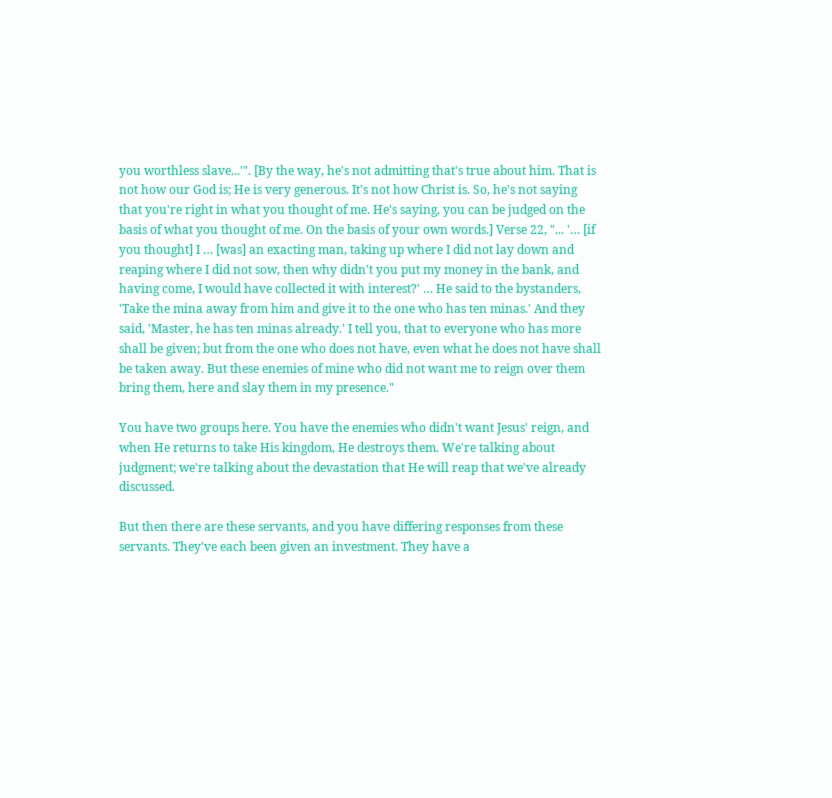you worthless slave...'". [By the way, he's not admitting that's true about him. That is not how our God is; He is very generous. It's not how Christ is. So, he's not saying that you're right in what you thought of me. He's saying, you can be judged on the basis of what you thought of me. On the basis of your own words.] Verse 22, "... '… [if you thought] I … [was] an exacting man, taking up where I did not lay down and reaping where I did not sow, then why didn't you put my money in the bank, and having come, I would have collected it with interest?' … He said to the bystanders, 'Take the mina away from him and give it to the one who has ten minas.' And they said, 'Master, he has ten minas already.' I tell you, that to everyone who has more shall be given; but from the one who does not have, even what he does not have shall be taken away. But these enemies of mine who did not want me to reign over them bring them, here and slay them in my presence."

You have two groups here. You have the enemies who didn't want Jesus' reign, and when He returns to take His kingdom, He destroys them. We're talking about judgment; we're talking about the devastation that He will reap that we've already discussed.

But then there are these servants, and you have differing responses from these servants. They've each been given an investment. They have a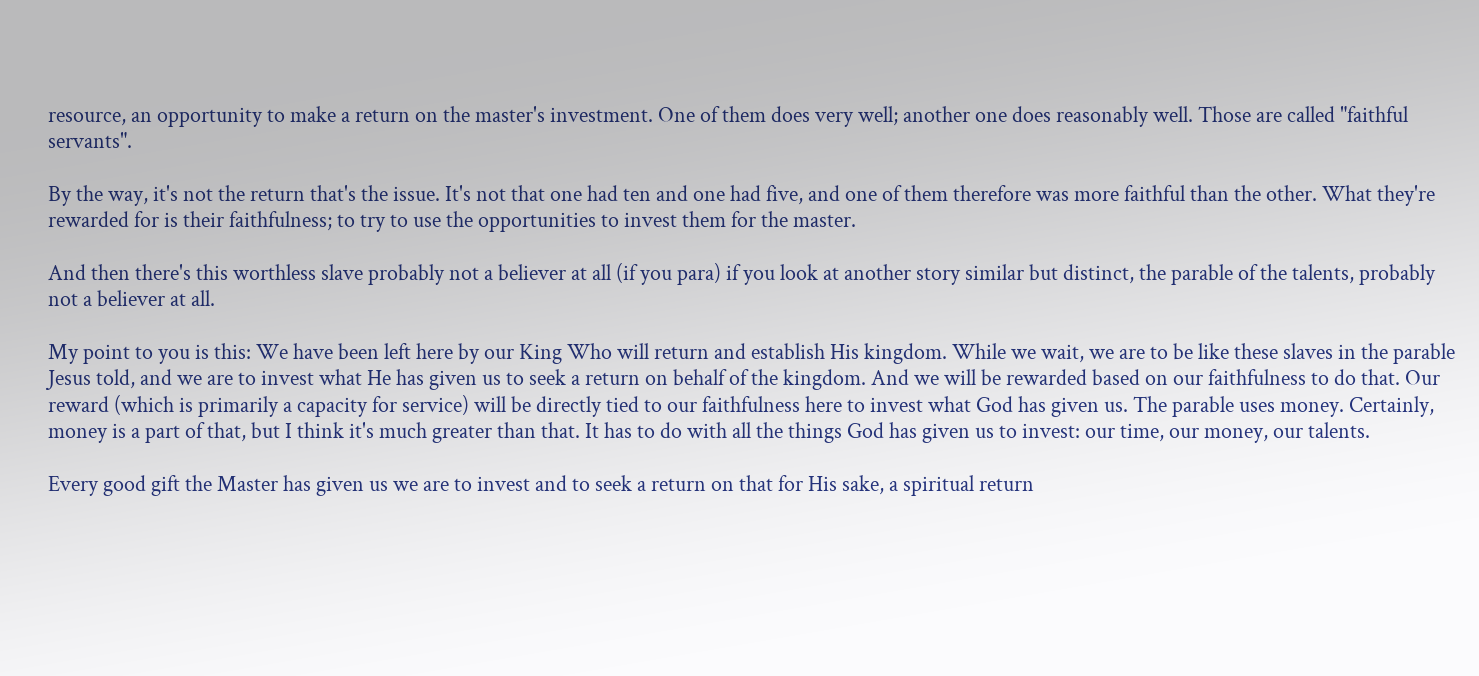resource, an opportunity to make a return on the master's investment. One of them does very well; another one does reasonably well. Those are called "faithful servants".

By the way, it's not the return that's the issue. It's not that one had ten and one had five, and one of them therefore was more faithful than the other. What they're rewarded for is their faithfulness; to try to use the opportunities to invest them for the master.

And then there's this worthless slave probably not a believer at all (if you para) if you look at another story similar but distinct, the parable of the talents, probably not a believer at all.

My point to you is this: We have been left here by our King Who will return and establish His kingdom. While we wait, we are to be like these slaves in the parable Jesus told, and we are to invest what He has given us to seek a return on behalf of the kingdom. And we will be rewarded based on our faithfulness to do that. Our reward (which is primarily a capacity for service) will be directly tied to our faithfulness here to invest what God has given us. The parable uses money. Certainly, money is a part of that, but I think it's much greater than that. It has to do with all the things God has given us to invest: our time, our money, our talents.

Every good gift the Master has given us we are to invest and to seek a return on that for His sake, a spiritual return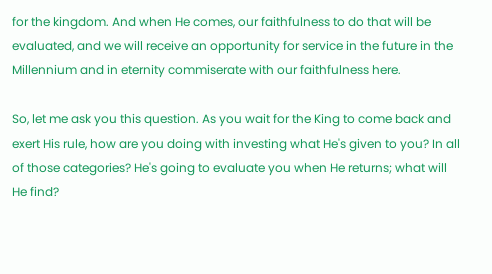for the kingdom. And when He comes, our faithfulness to do that will be evaluated, and we will receive an opportunity for service in the future in the Millennium and in eternity commiserate with our faithfulness here.

So, let me ask you this question. As you wait for the King to come back and exert His rule, how are you doing with investing what He's given to you? In all of those categories? He's going to evaluate you when He returns; what will He find?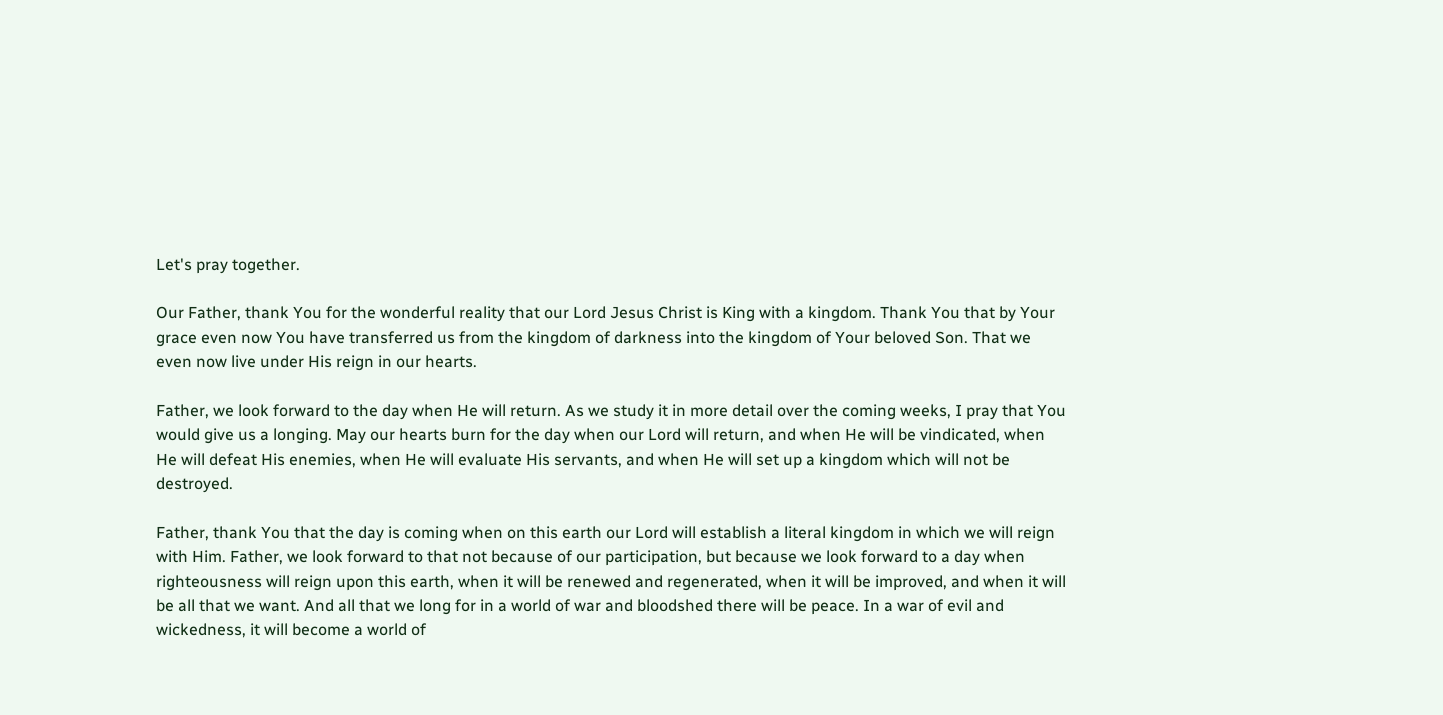Let's pray together.

Our Father, thank You for the wonderful reality that our Lord Jesus Christ is King with a kingdom. Thank You that by Your grace even now You have transferred us from the kingdom of darkness into the kingdom of Your beloved Son. That we even now live under His reign in our hearts.

Father, we look forward to the day when He will return. As we study it in more detail over the coming weeks, I pray that You would give us a longing. May our hearts burn for the day when our Lord will return, and when He will be vindicated, when He will defeat His enemies, when He will evaluate His servants, and when He will set up a kingdom which will not be destroyed.

Father, thank You that the day is coming when on this earth our Lord will establish a literal kingdom in which we will reign with Him. Father, we look forward to that not because of our participation, but because we look forward to a day when righteousness will reign upon this earth, when it will be renewed and regenerated, when it will be improved, and when it will be all that we want. And all that we long for in a world of war and bloodshed there will be peace. In a war of evil and wickedness, it will become a world of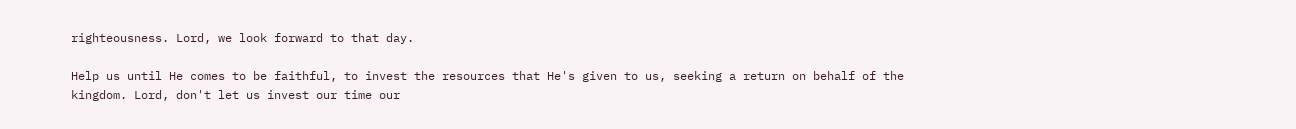righteousness. Lord, we look forward to that day.

Help us until He comes to be faithful, to invest the resources that He's given to us, seeking a return on behalf of the kingdom. Lord, don't let us invest our time our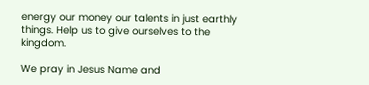energy our money our talents in just earthly things. Help us to give ourselves to the kingdom.

We pray in Jesus Name and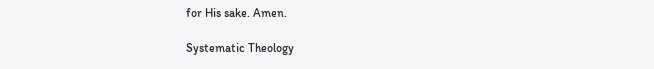for His sake. Amen.

Systematic Theology